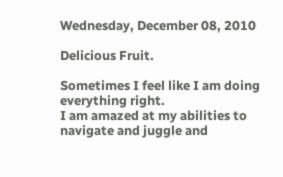Wednesday, December 08, 2010

Delicious Fruit.

Sometimes I feel like I am doing everything right.
I am amazed at my abilities to navigate and juggle and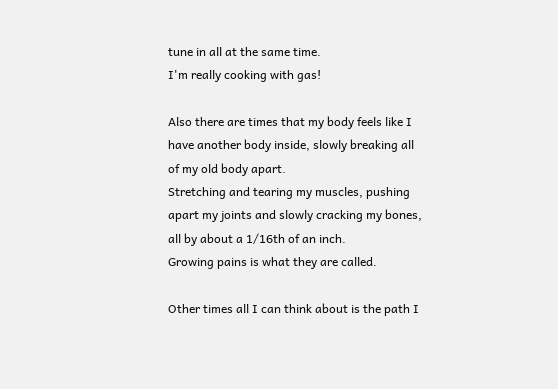tune in all at the same time.
I'm really cooking with gas!

Also there are times that my body feels like I have another body inside, slowly breaking all of my old body apart.
Stretching and tearing my muscles, pushing apart my joints and slowly cracking my bones, all by about a 1/16th of an inch.
Growing pains is what they are called.

Other times all I can think about is the path I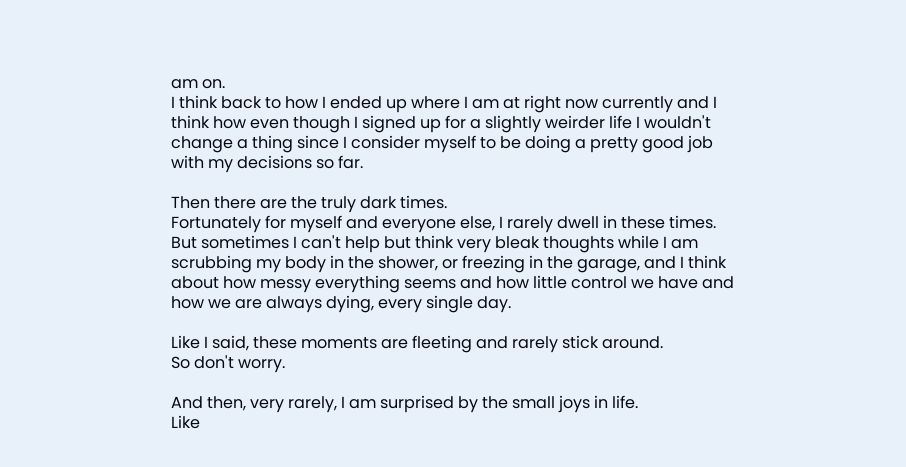am on.
I think back to how I ended up where I am at right now currently and I think how even though I signed up for a slightly weirder life I wouldn't change a thing since I consider myself to be doing a pretty good job with my decisions so far.

Then there are the truly dark times.
Fortunately for myself and everyone else, I rarely dwell in these times.
But sometimes I can't help but think very bleak thoughts while I am scrubbing my body in the shower, or freezing in the garage, and I think about how messy everything seems and how little control we have and how we are always dying, every single day.

Like I said, these moments are fleeting and rarely stick around.
So don't worry.

And then, very rarely, I am surprised by the small joys in life.
Like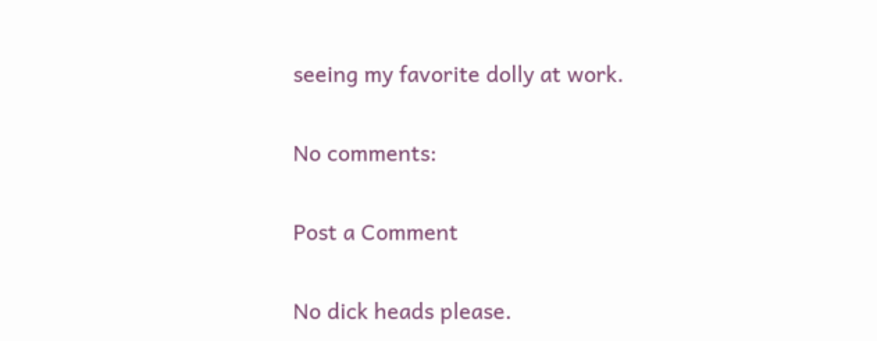seeing my favorite dolly at work.

No comments:

Post a Comment

No dick heads please.